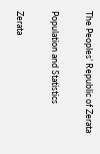The Peoples’ Republic of Zerata

Population and Statistics

Zerata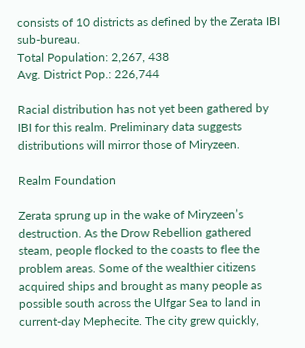consists of 10 districts as defined by the Zerata IBI sub-bureau.
Total Population: 2,267, 438
Avg. District Pop.: 226,744

Racial distribution has not yet been gathered by IBI for this realm. Preliminary data suggests distributions will mirror those of Miryzeen.

Realm Foundation

Zerata sprung up in the wake of Miryzeen’s destruction. As the Drow Rebellion gathered steam, people flocked to the coasts to flee the problem areas. Some of the wealthier citizens acquired ships and brought as many people as possible south across the Ulfgar Sea to land in current-day Mephecite. The city grew quickly,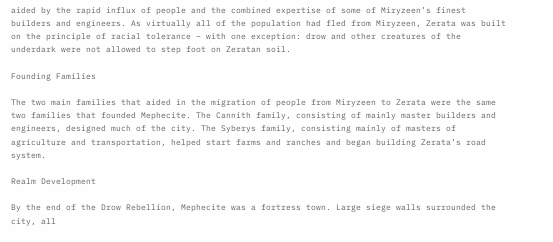aided by the rapid influx of people and the combined expertise of some of Miryzeen’s finest builders and engineers. As virtually all of the population had fled from Miryzeen, Zerata was built on the principle of racial tolerance – with one exception: drow and other creatures of the underdark were not allowed to step foot on Zeratan soil.

Founding Families

The two main families that aided in the migration of people from Miryzeen to Zerata were the same two families that founded Mephecite. The Cannith family, consisting of mainly master builders and engineers, designed much of the city. The Syberys family, consisting mainly of masters of agriculture and transportation, helped start farms and ranches and began building Zerata’s road system.

Realm Development

By the end of the Drow Rebellion, Mephecite was a fortress town. Large siege walls surrounded the city, all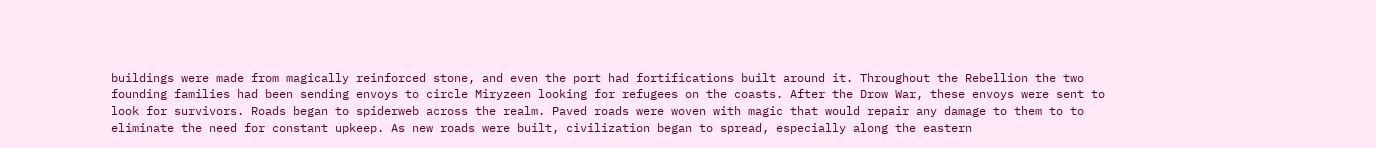buildings were made from magically reinforced stone, and even the port had fortifications built around it. Throughout the Rebellion the two founding families had been sending envoys to circle Miryzeen looking for refugees on the coasts. After the Drow War, these envoys were sent to look for survivors. Roads began to spiderweb across the realm. Paved roads were woven with magic that would repair any damage to them to to eliminate the need for constant upkeep. As new roads were built, civilization began to spread, especially along the eastern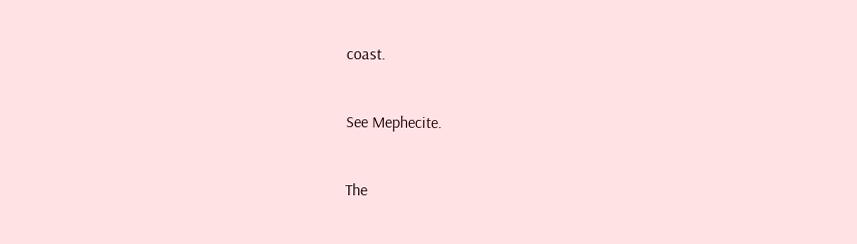coast.


See Mephecite.


The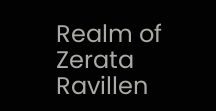Realm of Zerata Ravillen